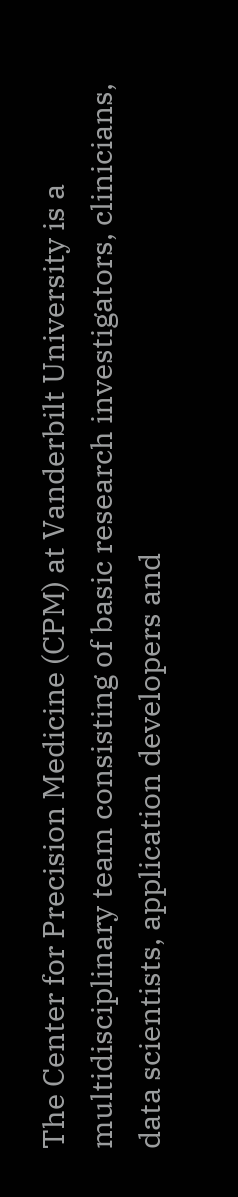The Center for Precision Medicine (CPM) at Vanderbilt University is a multidisciplinary team consisting of basic research investigators, clinicians, data scientists, application developers and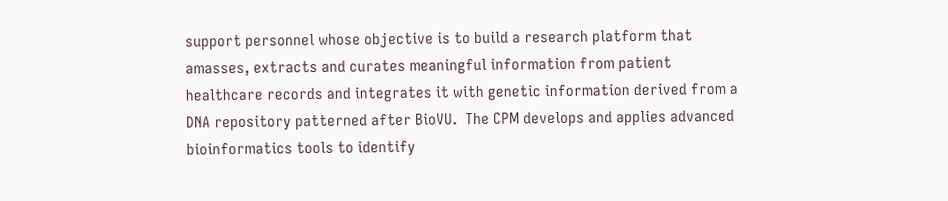support personnel whose objective is to build a research platform that amasses, extracts and curates meaningful information from patient healthcare records and integrates it with genetic information derived from a DNA repository patterned after BioVU.  The CPM develops and applies advanced bioinformatics tools to identify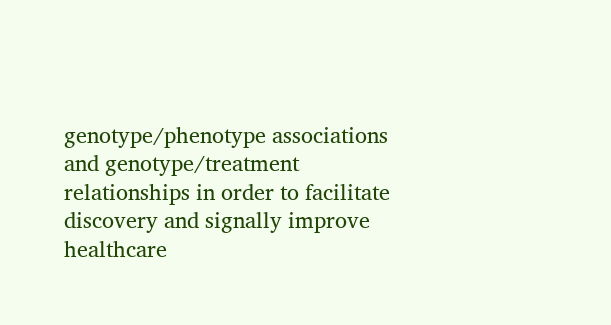genotype/phenotype associations and genotype/treatment relationships in order to facilitate discovery and signally improve healthcare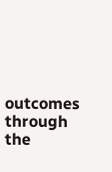outcomes through the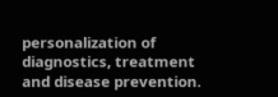personalization of diagnostics, treatment and disease prevention.